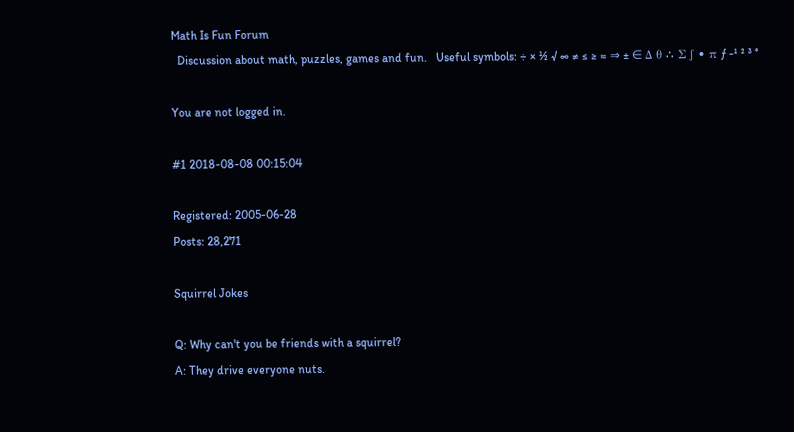Math Is Fun Forum
  Discussion about math, puzzles, games and fun.   Useful symbols: ÷ × ½ √ ∞ ≠ ≤ ≥ ≈ ⇒ ± ∈ Δ θ ∴ ∑ ∫ • π ƒ -¹ ² ³ °

You are not logged in.

#1 2018-08-08 00:15:04

Registered: 2005-06-28
Posts: 28,271

Squirrel Jokes

Q: Why can't you be friends with a squirrel?
A: They drive everyone nuts.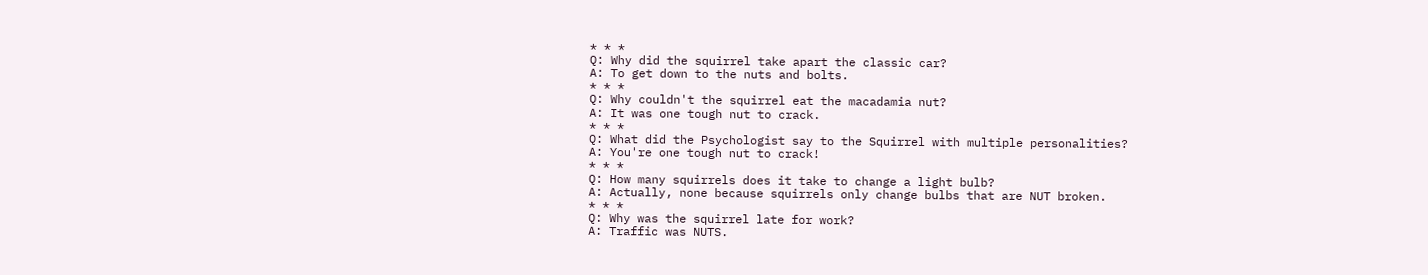* * *
Q: Why did the squirrel take apart the classic car?
A: To get down to the nuts and bolts.
* * *
Q: Why couldn't the squirrel eat the macadamia nut?
A: It was one tough nut to crack.
* * *
Q: What did the Psychologist say to the Squirrel with multiple personalities?
A: You're one tough nut to crack!
* * *
Q: How many squirrels does it take to change a light bulb?
A: Actually, none because squirrels only change bulbs that are NUT broken.
* * *
Q: Why was the squirrel late for work?
A: Traffic was NUTS.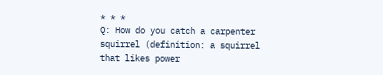* * *
Q: How do you catch a carpenter squirrel (definition: a squirrel that likes power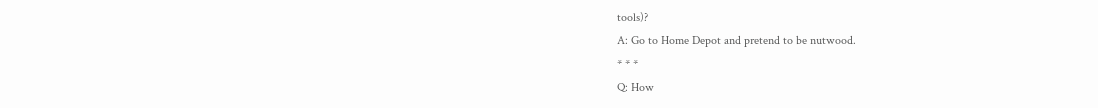tools)?
A: Go to Home Depot and pretend to be nutwood.
* * *
Q: How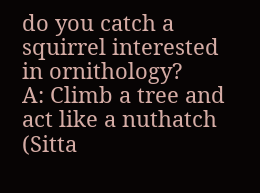do you catch a squirrel interested in ornithology?
A: Climb a tree and act like a nuthatch (Sitta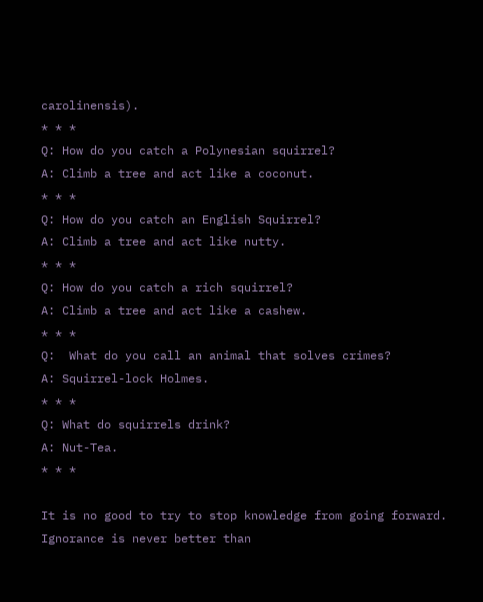carolinensis).
* * *
Q: How do you catch a Polynesian squirrel?
A: Climb a tree and act like a coconut.
* * *
Q: How do you catch an English Squirrel?
A: Climb a tree and act like nutty.
* * *
Q: How do you catch a rich squirrel?
A: Climb a tree and act like a cashew.
* * *
Q:  What do you call an animal that solves crimes?
A: Squirrel-lock Holmes.
* * *
Q: What do squirrels drink?
A: Nut-Tea.
* * *

It is no good to try to stop knowledge from going forward. Ignorance is never better than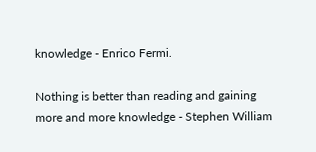knowledge - Enrico Fermi.

Nothing is better than reading and gaining more and more knowledge - Stephen William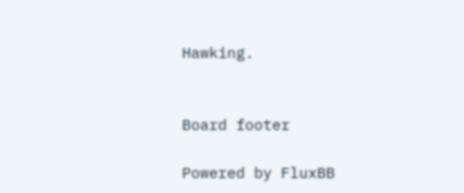Hawking.


Board footer

Powered by FluxBB